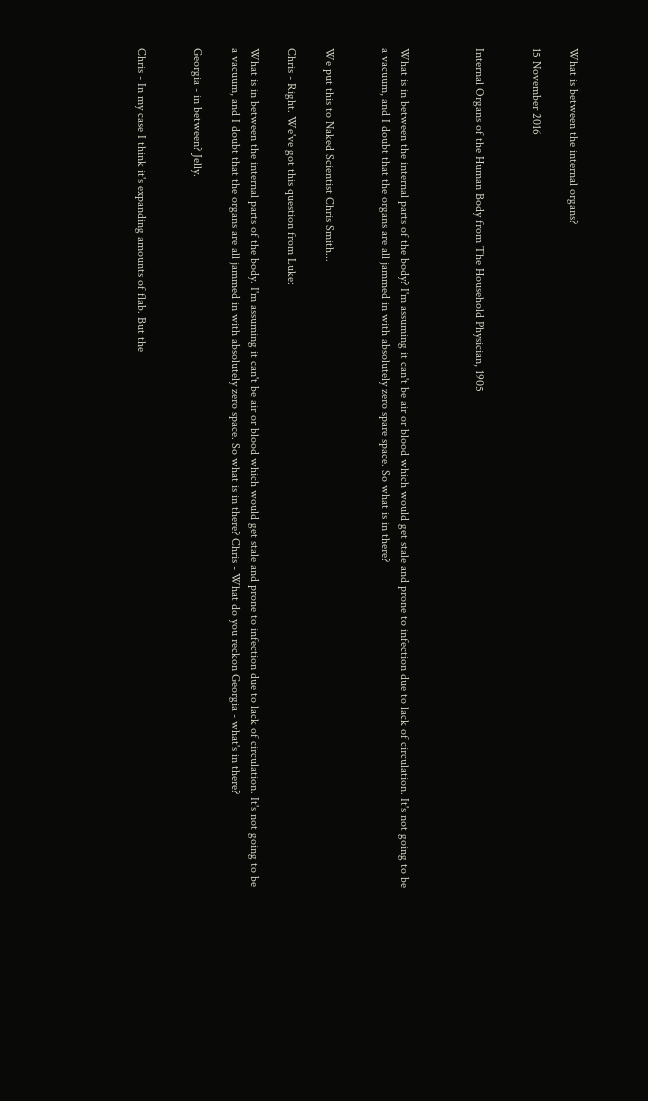What is between the internal organs?

15 November 2016


Internal Organs of the Human Body from The Household Physician, 1905



What is in between the internal parts of the body? I'm assuming it can't be air or blood which would get stale and prone to infection due to lack of circulation. It's not going to be a vacuum, and I doubt that the organs are all jammed in with absolutely zero spare space. So what is in there?


We put this to Naked Scientist Chris Smith...

Chris - Right. We've got this question from Luke:

What is in between the internal parts of the body. I'm assuming it can't be air or blood which would get stale and prone to infection due to lack of circulation. It's not going to be a vacuum, and I doubt that the organs are all jammed in with absolutely zero space. So what is in there? Chris - What do you reckon Georgia - what's in there?

Georgia - in between? Jelly.


Chris - In my case I think it's expanding amounts of flab. But the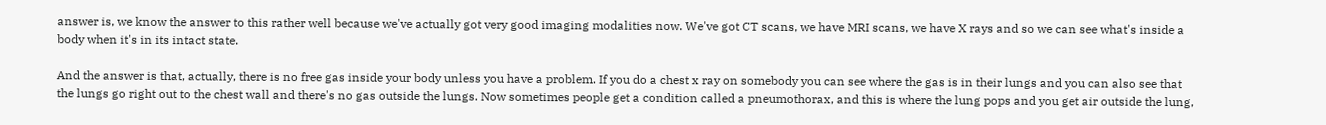answer is, we know the answer to this rather well because we've actually got very good imaging modalities now. We've got CT scans, we have MRI scans, we have X rays and so we can see what's inside a body when it's in its intact state.

And the answer is that, actually, there is no free gas inside your body unless you have a problem. If you do a chest x ray on somebody you can see where the gas is in their lungs and you can also see that the lungs go right out to the chest wall and there's no gas outside the lungs. Now sometimes people get a condition called a pneumothorax, and this is where the lung pops and you get air outside the lung,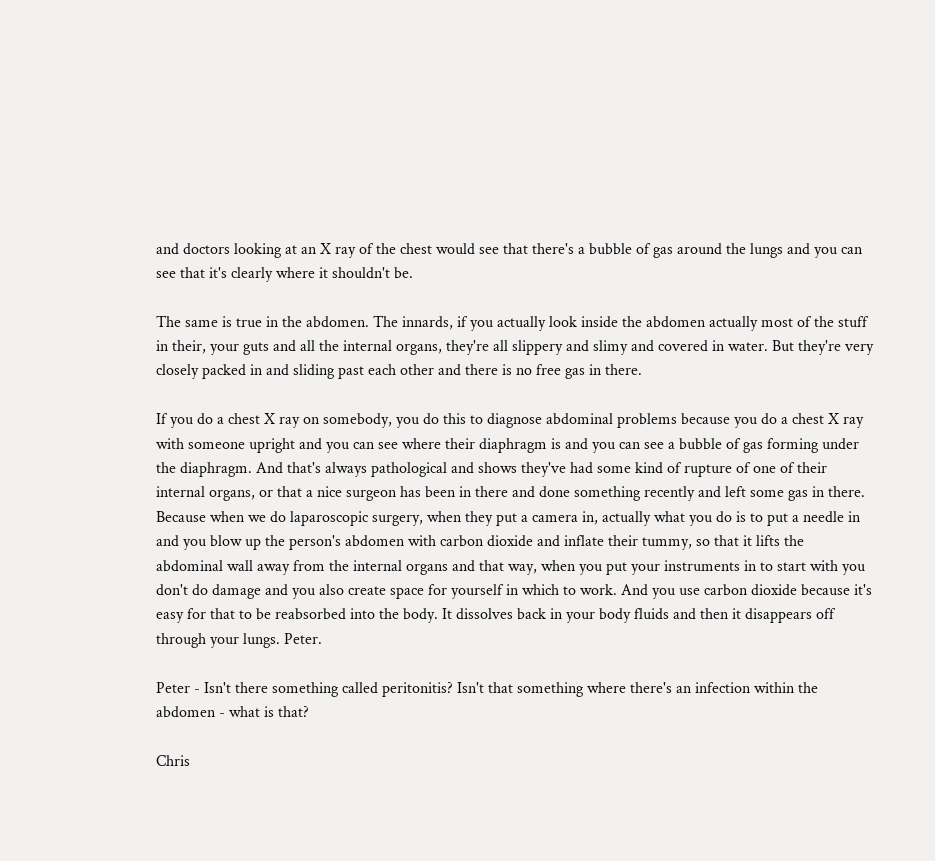and doctors looking at an X ray of the chest would see that there's a bubble of gas around the lungs and you can see that it's clearly where it shouldn't be.

The same is true in the abdomen. The innards, if you actually look inside the abdomen actually most of the stuff in their, your guts and all the internal organs, they're all slippery and slimy and covered in water. But they're very closely packed in and sliding past each other and there is no free gas in there.

If you do a chest X ray on somebody, you do this to diagnose abdominal problems because you do a chest X ray with someone upright and you can see where their diaphragm is and you can see a bubble of gas forming under the diaphragm. And that's always pathological and shows they've had some kind of rupture of one of their internal organs, or that a nice surgeon has been in there and done something recently and left some gas in there. Because when we do laparoscopic surgery, when they put a camera in, actually what you do is to put a needle in and you blow up the person's abdomen with carbon dioxide and inflate their tummy, so that it lifts the abdominal wall away from the internal organs and that way, when you put your instruments in to start with you don't do damage and you also create space for yourself in which to work. And you use carbon dioxide because it's easy for that to be reabsorbed into the body. It dissolves back in your body fluids and then it disappears off through your lungs. Peter.

Peter - Isn't there something called peritonitis? Isn't that something where there's an infection within the abdomen - what is that?

Chris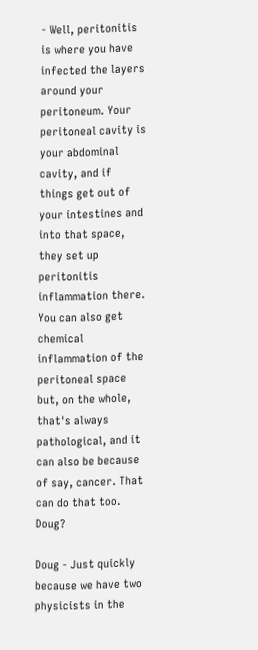- Well, peritonitis is where you have infected the layers around your peritoneum. Your peritoneal cavity is your abdominal cavity, and if things get out of your intestines and into that space, they set up peritonitis inflammation there. You can also get chemical inflammation of the peritoneal space but, on the whole, that's always pathological, and it can also be because of say, cancer. That can do that too. Doug?

Doug - Just quickly because we have two physicists in the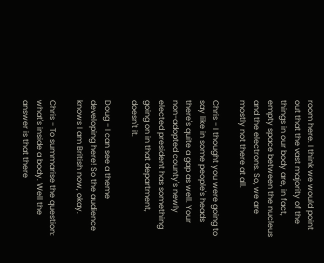room here. I think we would point out that the vast majority of the things in our body are, in fact, empty space between the nucleus and the electrons. So, we are mostly not there at all.

Chris - I thought you were going to say like in some people's heads there's quite a gap as well. Your non-adopted county's newly elected president has something going on in that department, doesn't it.

Doug - I can see a theme developing here! So the audience knows I am British now, okay.

Chris - To summarise the question: what's inside a body. Well the answer is that there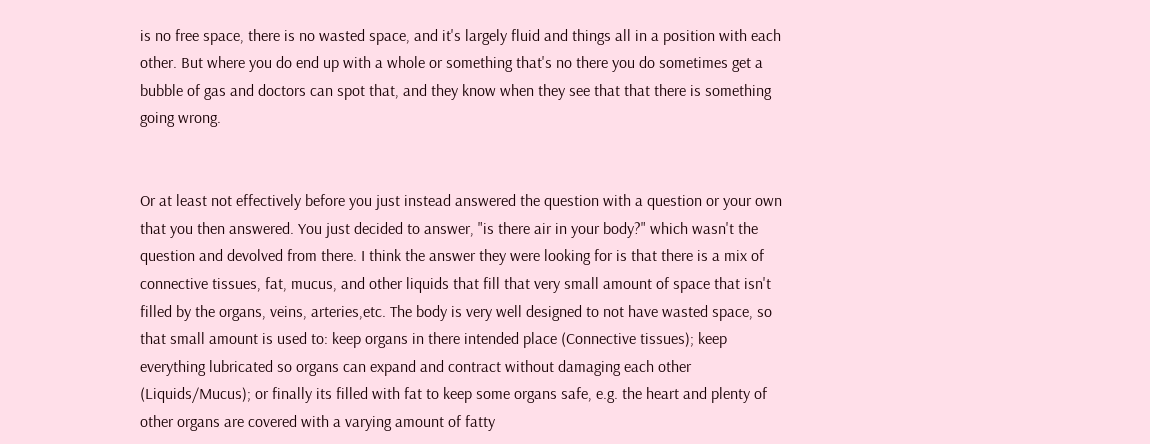is no free space, there is no wasted space, and it's largely fluid and things all in a position with each other. But where you do end up with a whole or something that's no there you do sometimes get a bubble of gas and doctors can spot that, and they know when they see that that there is something going wrong.


Or at least not effectively before you just instead answered the question with a question or your own that you then answered. You just decided to answer, "is there air in your body?" which wasn't the question and devolved from there. I think the answer they were looking for is that there is a mix of connective tissues, fat, mucus, and other liquids that fill that very small amount of space that isn't filled by the organs, veins, arteries,etc. The body is very well designed to not have wasted space, so that small amount is used to: keep organs in there intended place (Connective tissues); keep everything lubricated so organs can expand and contract without damaging each other (Liquids/Mucus); or finally its filled with fat to keep some organs safe, e.g. the heart and plenty of other organs are covered with a varying amount of fatty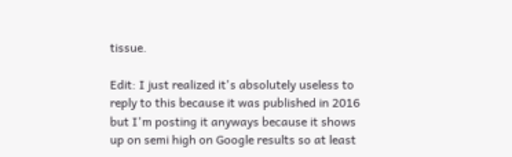tissue.

Edit: I just realized it's absolutely useless to reply to this because it was published in 2016 but I'm posting it anyways because it shows up on semi high on Google results so at least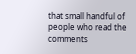that small handful of people who read the comments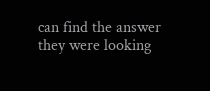can find the answer they were looking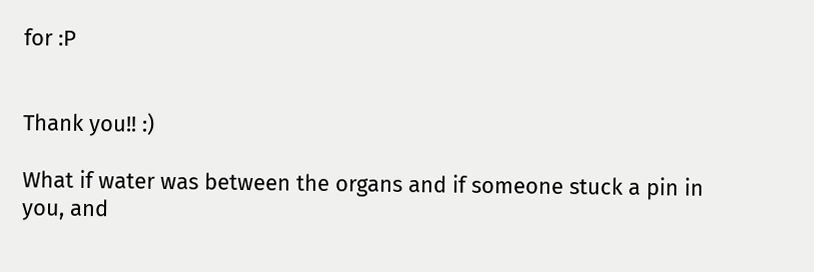for :P


Thank you!! :)

What if water was between the organs and if someone stuck a pin in you, and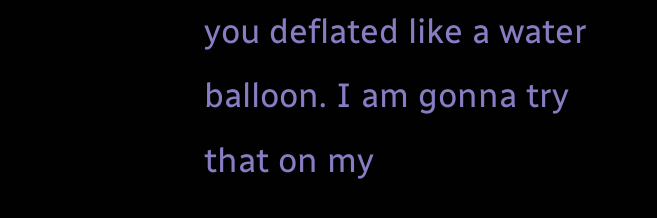you deflated like a water balloon. I am gonna try that on my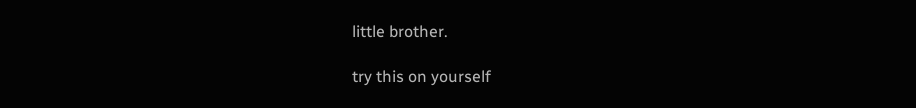little brother.

try this on yourself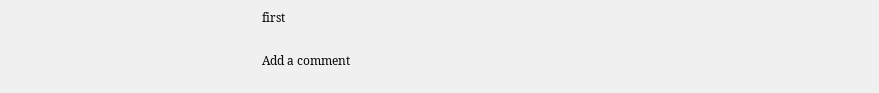first

Add a comment